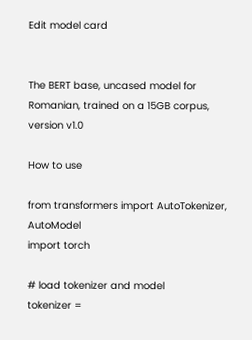Edit model card


The BERT base, uncased model for Romanian, trained on a 15GB corpus, version v1.0

How to use

from transformers import AutoTokenizer, AutoModel
import torch

# load tokenizer and model
tokenizer =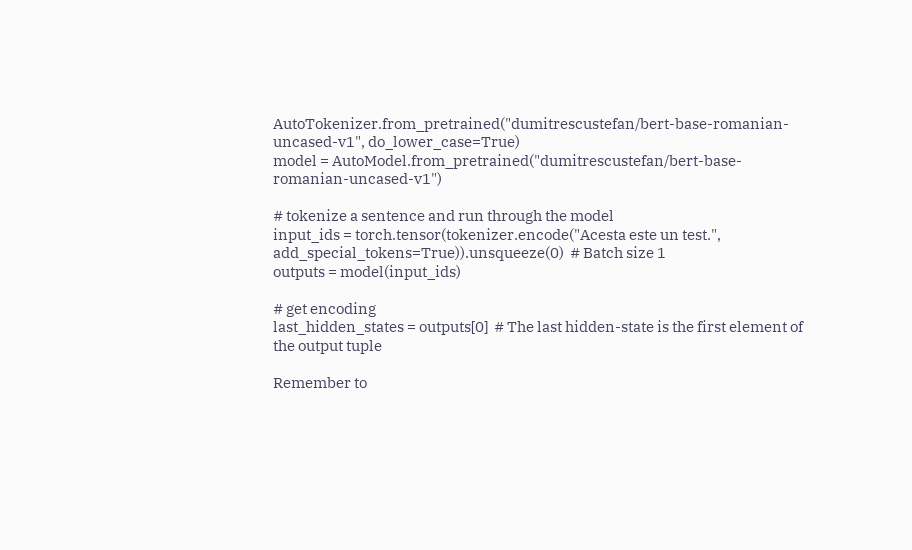AutoTokenizer.from_pretrained("dumitrescustefan/bert-base-romanian-uncased-v1", do_lower_case=True)
model = AutoModel.from_pretrained("dumitrescustefan/bert-base-romanian-uncased-v1")

# tokenize a sentence and run through the model
input_ids = torch.tensor(tokenizer.encode("Acesta este un test.", add_special_tokens=True)).unsqueeze(0)  # Batch size 1
outputs = model(input_ids)

# get encoding
last_hidden_states = outputs[0]  # The last hidden-state is the first element of the output tuple

Remember to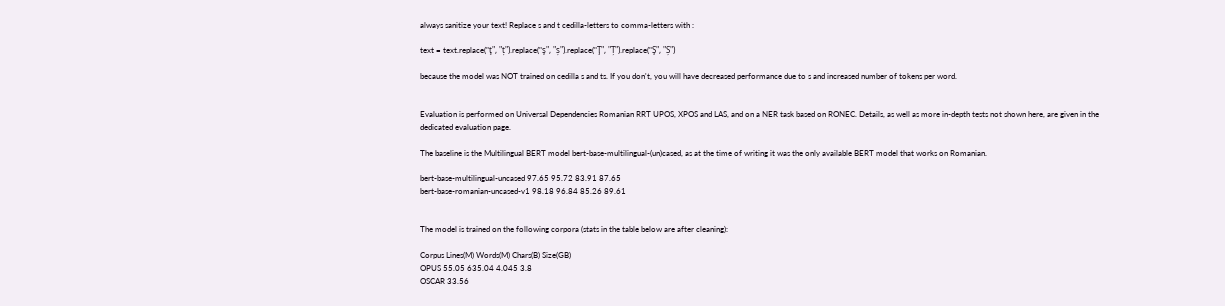always sanitize your text! Replace s and t cedilla-letters to comma-letters with :

text = text.replace("ţ", "ț").replace("ş", "ș").replace("Ţ", "Ț").replace("Ş", "Ș")

because the model was NOT trained on cedilla s and ts. If you don't, you will have decreased performance due to s and increased number of tokens per word.


Evaluation is performed on Universal Dependencies Romanian RRT UPOS, XPOS and LAS, and on a NER task based on RONEC. Details, as well as more in-depth tests not shown here, are given in the dedicated evaluation page.

The baseline is the Multilingual BERT model bert-base-multilingual-(un)cased, as at the time of writing it was the only available BERT model that works on Romanian.

bert-base-multilingual-uncased 97.65 95.72 83.91 87.65
bert-base-romanian-uncased-v1 98.18 96.84 85.26 89.61


The model is trained on the following corpora (stats in the table below are after cleaning):

Corpus Lines(M) Words(M) Chars(B) Size(GB)
OPUS 55.05 635.04 4.045 3.8
OSCAR 33.56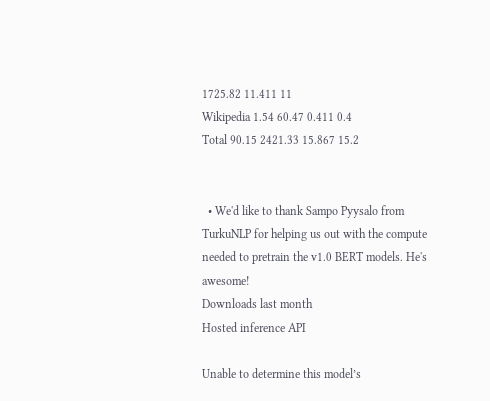1725.82 11.411 11
Wikipedia 1.54 60.47 0.411 0.4
Total 90.15 2421.33 15.867 15.2


  • We'd like to thank Sampo Pyysalo from TurkuNLP for helping us out with the compute needed to pretrain the v1.0 BERT models. He's awesome!
Downloads last month
Hosted inference API

Unable to determine this model’s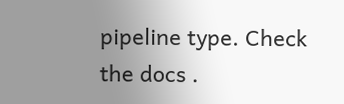pipeline type. Check the docs .